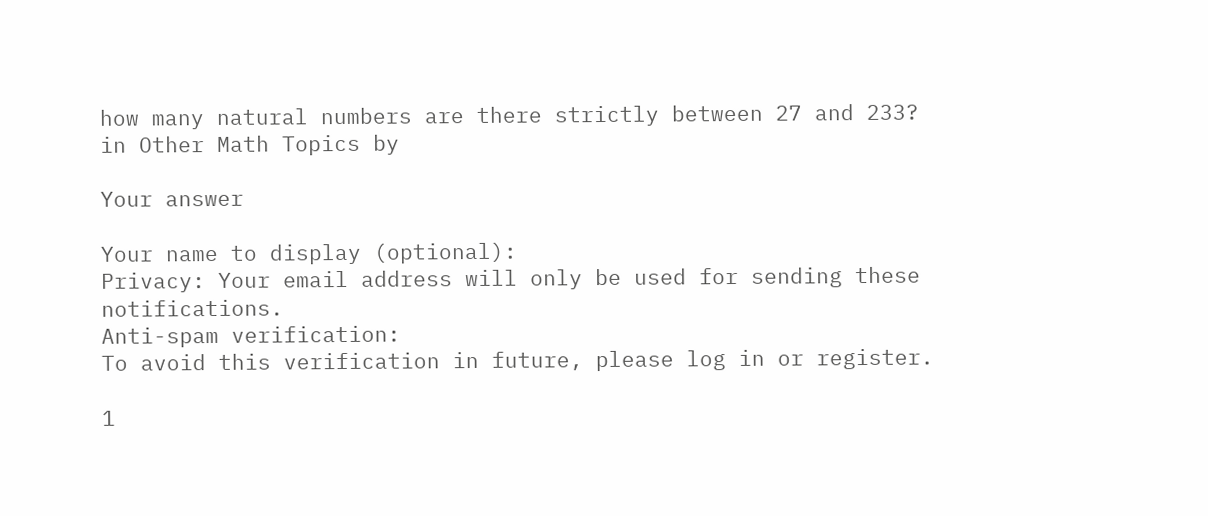how many natural numbers are there strictly between 27 and 233?
in Other Math Topics by

Your answer

Your name to display (optional):
Privacy: Your email address will only be used for sending these notifications.
Anti-spam verification:
To avoid this verification in future, please log in or register.

1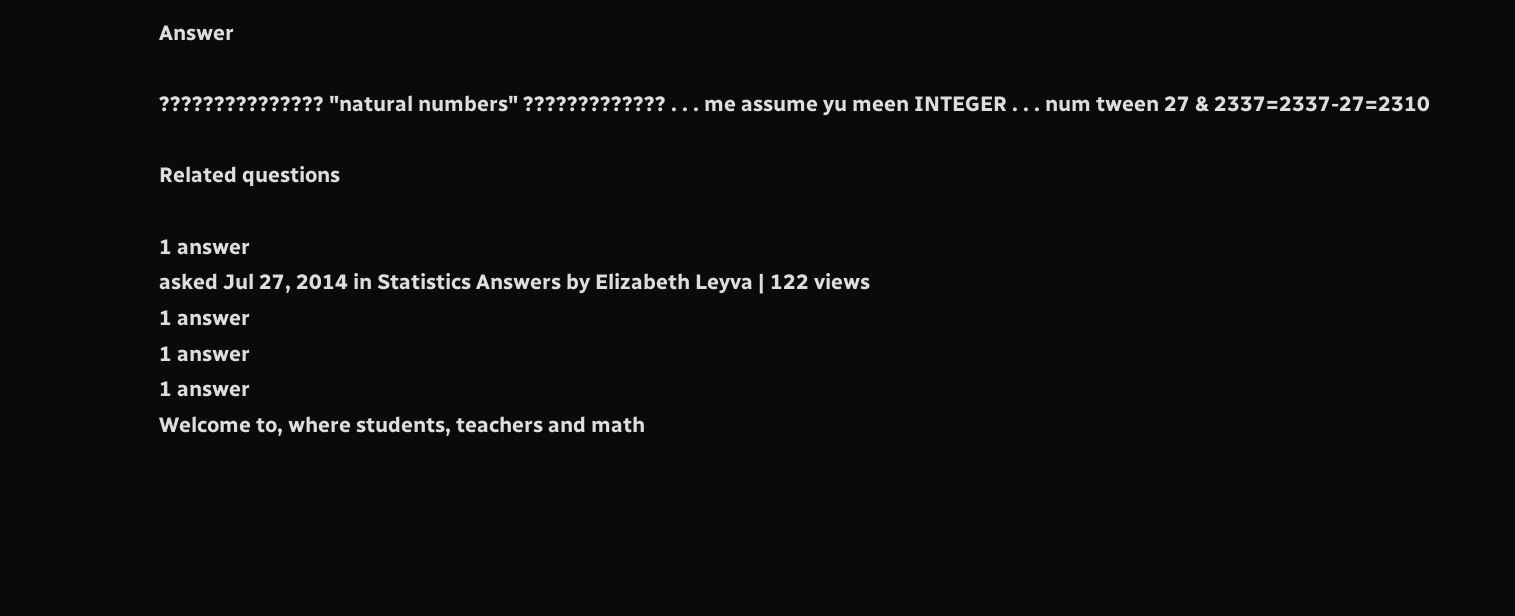Answer

??????????????? "natural numbers" ????????????? . . . me assume yu meen INTEGER . . . num tween 27 & 2337=2337-27=2310

Related questions

1 answer
asked Jul 27, 2014 in Statistics Answers by Elizabeth Leyva | 122 views
1 answer
1 answer
1 answer
Welcome to, where students, teachers and math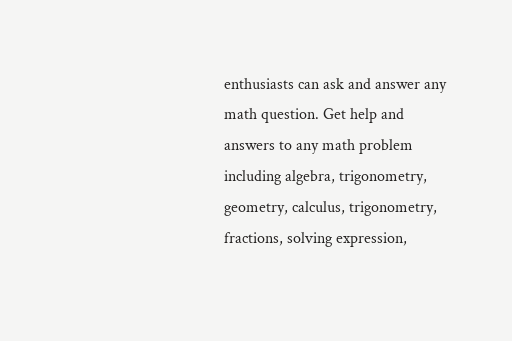enthusiasts can ask and answer any math question. Get help and answers to any math problem including algebra, trigonometry, geometry, calculus, trigonometry, fractions, solving expression,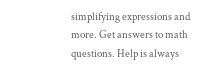simplifying expressions and more. Get answers to math questions. Help is always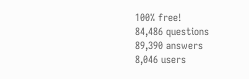100% free!
84,486 questions
89,390 answers
8,046 users